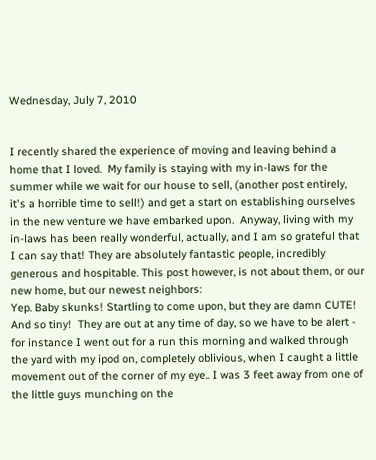Wednesday, July 7, 2010


I recently shared the experience of moving and leaving behind a home that I loved.  My family is staying with my in-laws for the summer while we wait for our house to sell, (another post entirely, it's a horrible time to sell!) and get a start on establishing ourselves in the new venture we have embarked upon.  Anyway, living with my in-laws has been really wonderful, actually, and I am so grateful that I can say that! They are absolutely fantastic people, incredibly generous and hospitable. This post however, is not about them, or our new home, but our newest neighbors:
Yep. Baby skunks! Startling to come upon, but they are damn CUTE!  And so tiny!  They are out at any time of day, so we have to be alert - for instance I went out for a run this morning and walked through the yard with my ipod on, completely oblivious, when I caught a little movement out of the corner of my eye.. I was 3 feet away from one of the little guys munching on the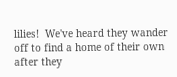lilies!  We've heard they wander off to find a home of their own after they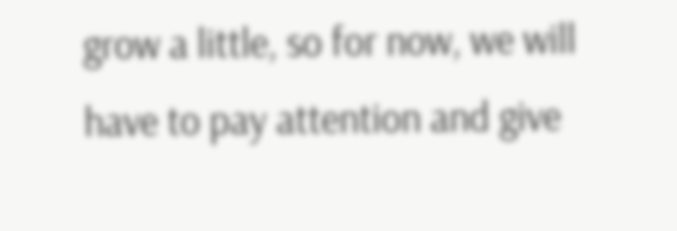grow a little, so for now, we will have to pay attention and give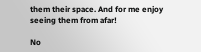them their space. And for me enjoy seeing them from afar!

No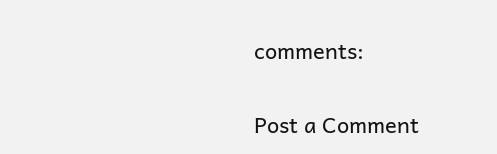comments:

Post a Comment